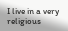I live in a very religious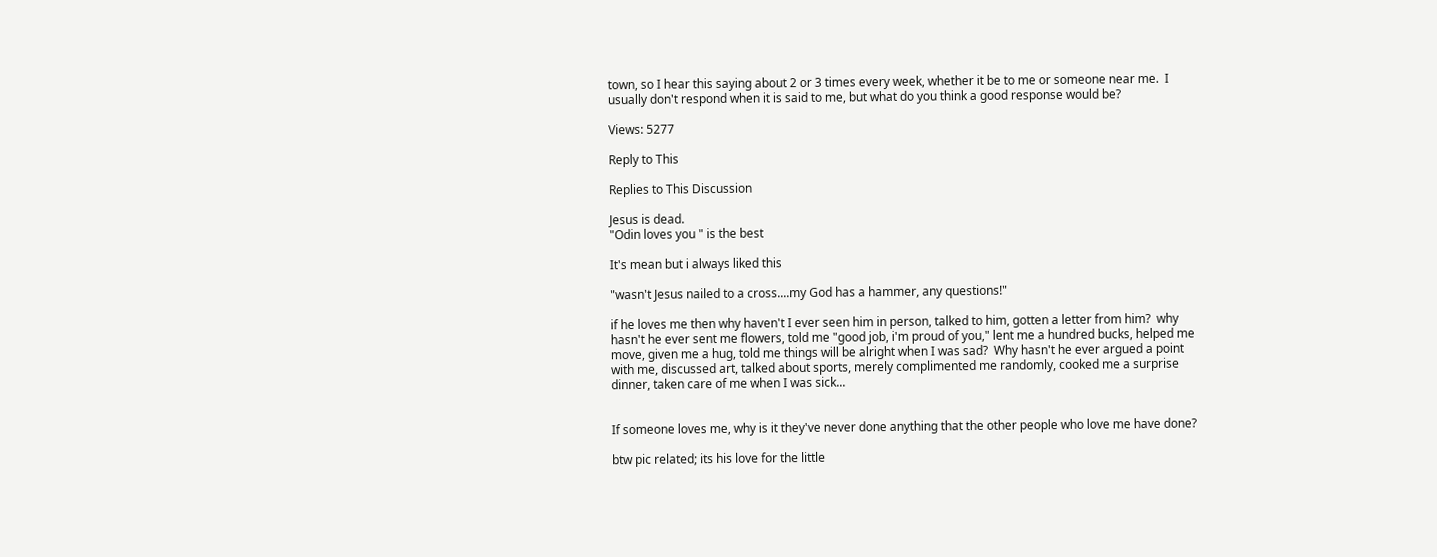town, so I hear this saying about 2 or 3 times every week, whether it be to me or someone near me.  I usually don't respond when it is said to me, but what do you think a good response would be?

Views: 5277

Reply to This

Replies to This Discussion

Jesus is dead.
"Odin loves you " is the best

It's mean but i always liked this

"wasn't Jesus nailed to a cross....my God has a hammer, any questions!"

if he loves me then why haven't I ever seen him in person, talked to him, gotten a letter from him?  why hasn't he ever sent me flowers, told me "good job, i'm proud of you," lent me a hundred bucks, helped me move, given me a hug, told me things will be alright when I was sad?  Why hasn't he ever argued a point with me, discussed art, talked about sports, merely complimented me randomly, cooked me a surprise dinner, taken care of me when I was sick...


If someone loves me, why is it they've never done anything that the other people who love me have done?

btw pic related; its his love for the little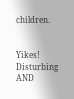children.


Yikes! Disturbing AND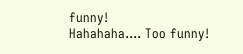funny!
Hahahaha.... Too funny!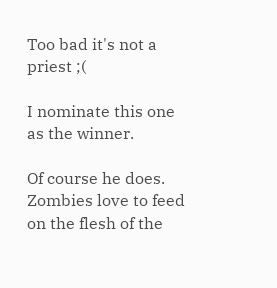Too bad it's not a priest ;(

I nominate this one as the winner.

Of course he does.  Zombies love to feed on the flesh of the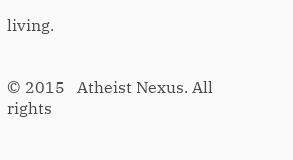living.


© 2015   Atheist Nexus. All rights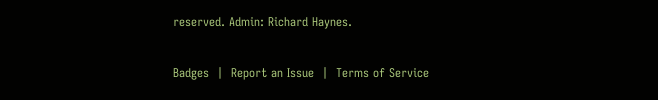reserved. Admin: Richard Haynes.

Badges  |  Report an Issue  |  Terms of Service